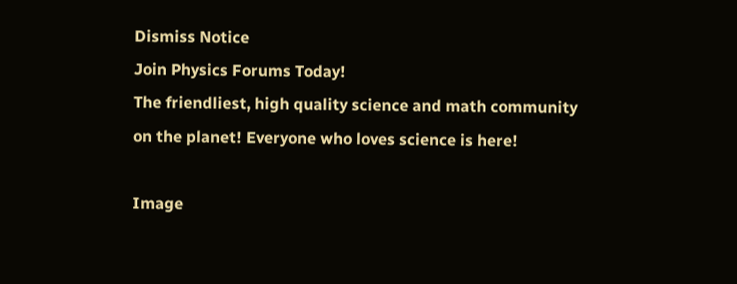Dismiss Notice
Join Physics Forums Today!
The friendliest, high quality science and math community on the planet! Everyone who loves science is here!

Image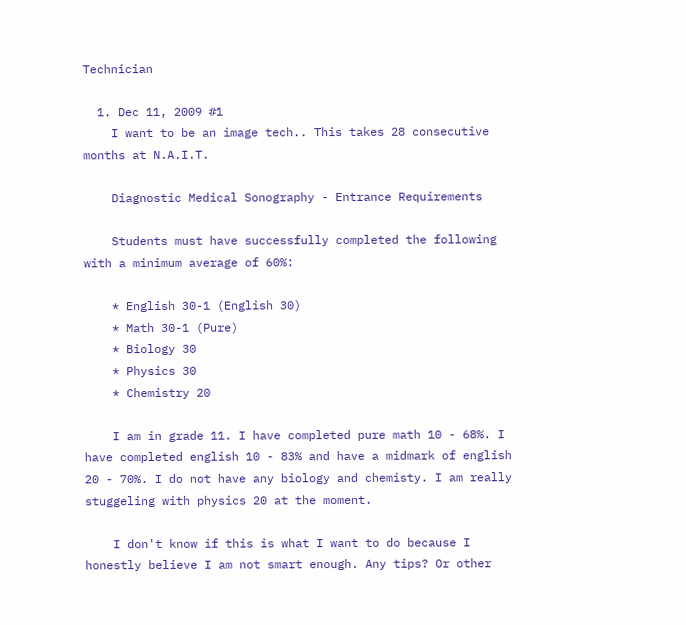Technician

  1. Dec 11, 2009 #1
    I want to be an image tech.. This takes 28 consecutive months at N.A.I.T.

    Diagnostic Medical Sonography - Entrance Requirements

    Students must have successfully completed the following with a minimum average of 60%:

    * English 30-1 (English 30)
    * Math 30-1 (Pure)
    * Biology 30
    * Physics 30
    * Chemistry 20

    I am in grade 11. I have completed pure math 10 - 68%. I have completed english 10 - 83% and have a midmark of english 20 - 70%. I do not have any biology and chemisty. I am really stuggeling with physics 20 at the moment.

    I don't know if this is what I want to do because I honestly believe I am not smart enough. Any tips? Or other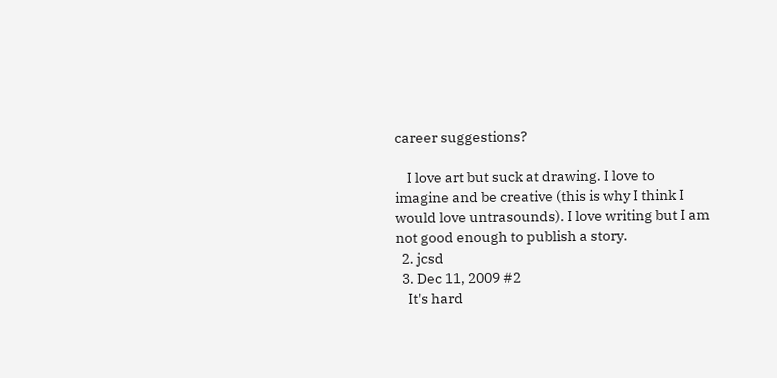career suggestions?

    I love art but suck at drawing. I love to imagine and be creative (this is why I think I would love untrasounds). I love writing but I am not good enough to publish a story.
  2. jcsd
  3. Dec 11, 2009 #2
    It's hard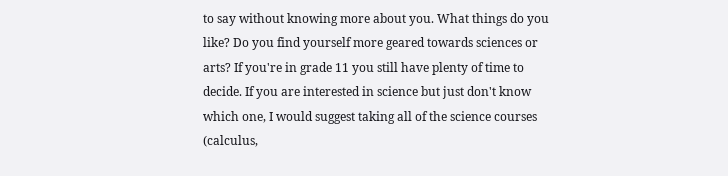to say without knowing more about you. What things do you like? Do you find yourself more geared towards sciences or arts? If you're in grade 11 you still have plenty of time to decide. If you are interested in science but just don't know which one, I would suggest taking all of the science courses (calculus,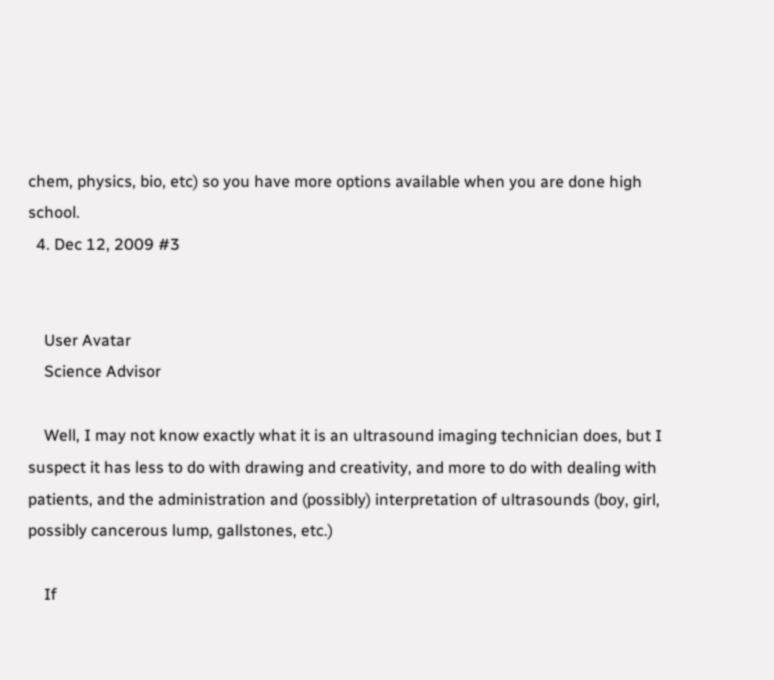chem, physics, bio, etc) so you have more options available when you are done high school.
  4. Dec 12, 2009 #3


    User Avatar
    Science Advisor

    Well, I may not know exactly what it is an ultrasound imaging technician does, but I suspect it has less to do with drawing and creativity, and more to do with dealing with patients, and the administration and (possibly) interpretation of ultrasounds (boy, girl, possibly cancerous lump, gallstones, etc.)

    If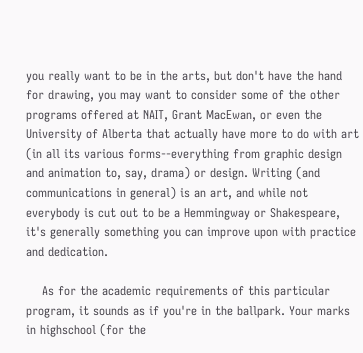you really want to be in the arts, but don't have the hand for drawing, you may want to consider some of the other programs offered at NAIT, Grant MacEwan, or even the University of Alberta that actually have more to do with art (in all its various forms--everything from graphic design and animation to, say, drama) or design. Writing (and communications in general) is an art, and while not everybody is cut out to be a Hemmingway or Shakespeare, it's generally something you can improve upon with practice and dedication.

    As for the academic requirements of this particular program, it sounds as if you're in the ballpark. Your marks in highschool (for the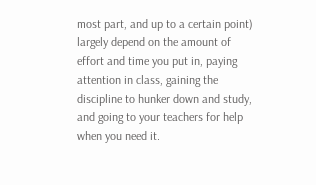most part, and up to a certain point) largely depend on the amount of effort and time you put in, paying attention in class, gaining the discipline to hunker down and study, and going to your teachers for help when you need it.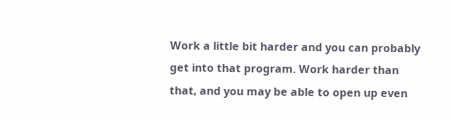Work a little bit harder and you can probably get into that program. Work harder than that, and you may be able to open up even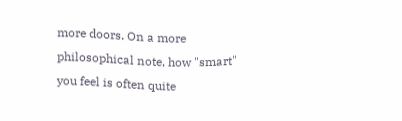more doors. On a more philosophical note, how "smart" you feel is often quite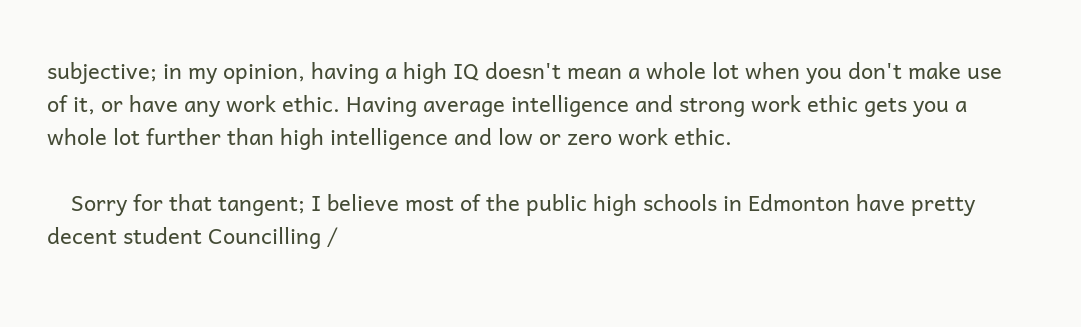subjective; in my opinion, having a high IQ doesn't mean a whole lot when you don't make use of it, or have any work ethic. Having average intelligence and strong work ethic gets you a whole lot further than high intelligence and low or zero work ethic.

    Sorry for that tangent; I believe most of the public high schools in Edmonton have pretty decent student Councilling /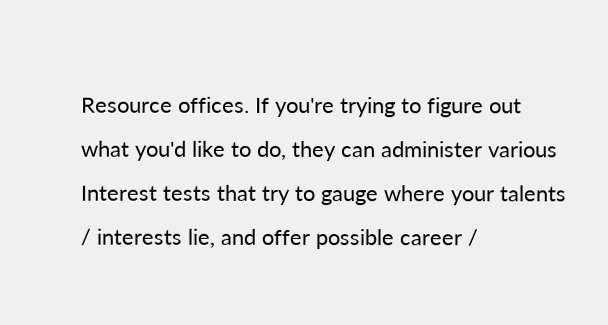Resource offices. If you're trying to figure out what you'd like to do, they can administer various Interest tests that try to gauge where your talents / interests lie, and offer possible career /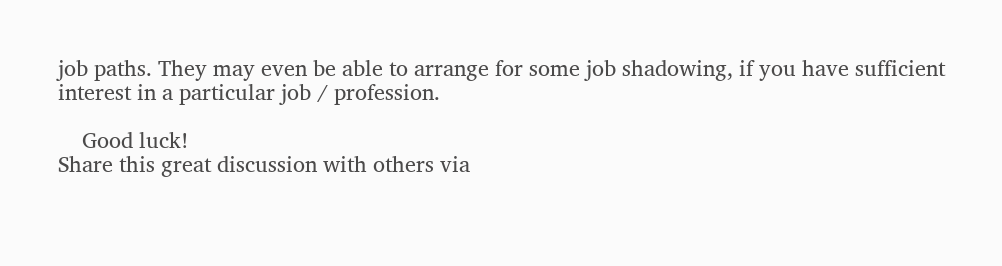job paths. They may even be able to arrange for some job shadowing, if you have sufficient interest in a particular job / profession.

    Good luck!
Share this great discussion with others via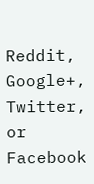Reddit, Google+, Twitter, or Facebook